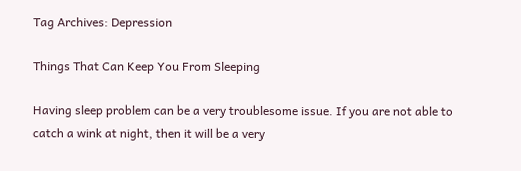Tag Archives: Depression

Things That Can Keep You From Sleeping

Having sleep problem can be a very troublesome issue. If you are not able to catch a wink at night, then it will be a very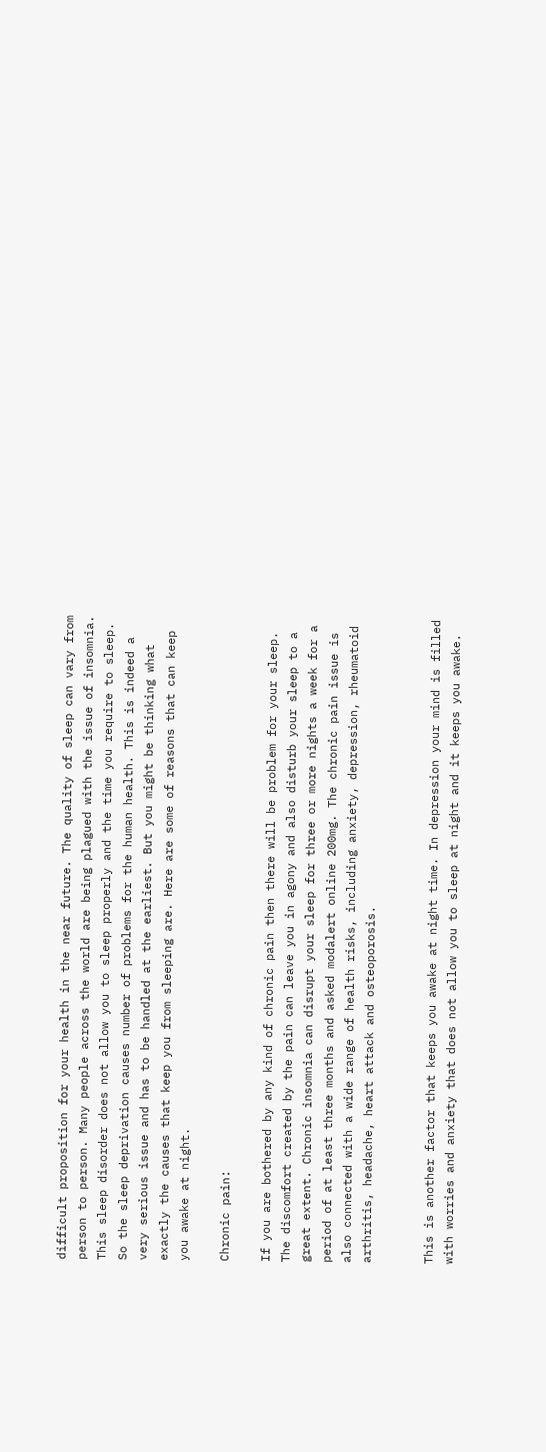difficult proposition for your health in the near future. The quality of sleep can vary from person to person. Many people across the world are being plagued with the issue of insomnia. This sleep disorder does not allow you to sleep properly and the time you require to sleep. So the sleep deprivation causes number of problems for the human health. This is indeed a very serious issue and has to be handled at the earliest. But you might be thinking what exactly the causes that keep you from sleeping are. Here are some of reasons that can keep you awake at night.

Chronic pain:

If you are bothered by any kind of chronic pain then there will be problem for your sleep. The discomfort created by the pain can leave you in agony and also disturb your sleep to a great extent. Chronic insomnia can disrupt your sleep for three or more nights a week for a period of at least three months and asked modalert online 200mg. The chronic pain issue is also connected with a wide range of health risks, including anxiety, depression, rheumatoid arthritis, headache, heart attack and osteoporosis.


This is another factor that keeps you awake at night time. In depression your mind is filled with worries and anxiety that does not allow you to sleep at night and it keeps you awake.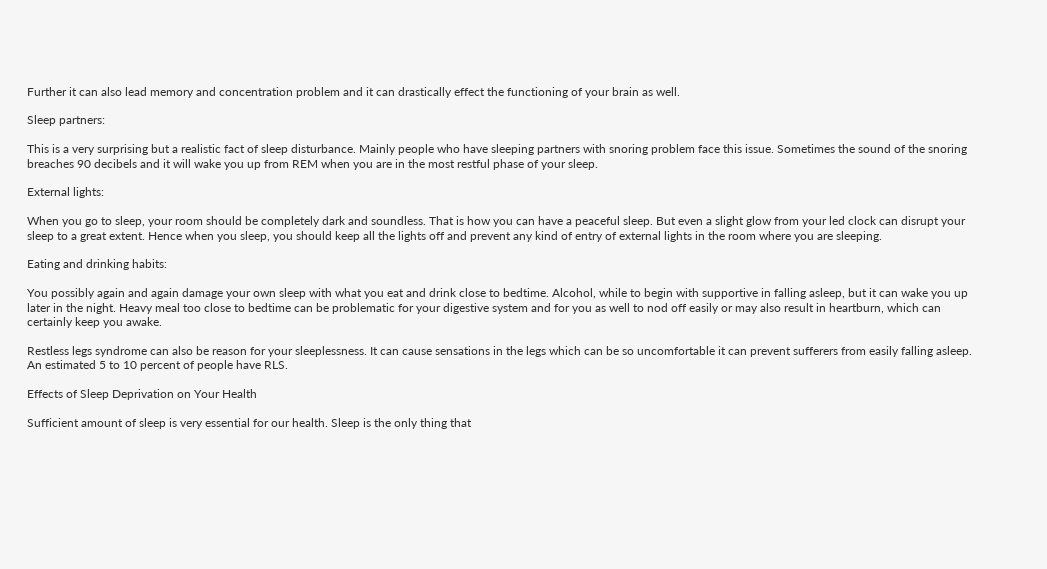Further it can also lead memory and concentration problem and it can drastically effect the functioning of your brain as well.

Sleep partners:

This is a very surprising but a realistic fact of sleep disturbance. Mainly people who have sleeping partners with snoring problem face this issue. Sometimes the sound of the snoring breaches 90 decibels and it will wake you up from REM when you are in the most restful phase of your sleep.

External lights:

When you go to sleep, your room should be completely dark and soundless. That is how you can have a peaceful sleep. But even a slight glow from your led clock can disrupt your sleep to a great extent. Hence when you sleep, you should keep all the lights off and prevent any kind of entry of external lights in the room where you are sleeping.

Eating and drinking habits:

You possibly again and again damage your own sleep with what you eat and drink close to bedtime. Alcohol, while to begin with supportive in falling asleep, but it can wake you up later in the night. Heavy meal too close to bedtime can be problematic for your digestive system and for you as well to nod off easily or may also result in heartburn, which can certainly keep you awake.

Restless legs syndrome can also be reason for your sleeplessness. It can cause sensations in the legs which can be so uncomfortable it can prevent sufferers from easily falling asleep. An estimated 5 to 10 percent of people have RLS.

Effects of Sleep Deprivation on Your Health

Sufficient amount of sleep is very essential for our health. Sleep is the only thing that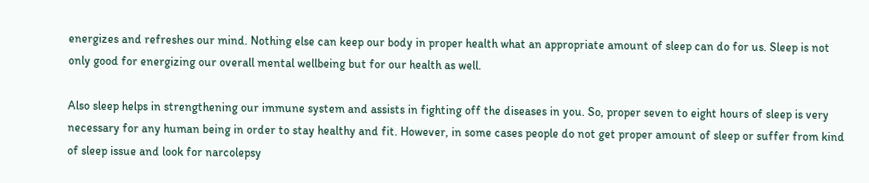energizes and refreshes our mind. Nothing else can keep our body in proper health what an appropriate amount of sleep can do for us. Sleep is not only good for energizing our overall mental wellbeing but for our health as well.

Also sleep helps in strengthening our immune system and assists in fighting off the diseases in you. So, proper seven to eight hours of sleep is very necessary for any human being in order to stay healthy and fit. However, in some cases people do not get proper amount of sleep or suffer from kind of sleep issue and look for narcolepsy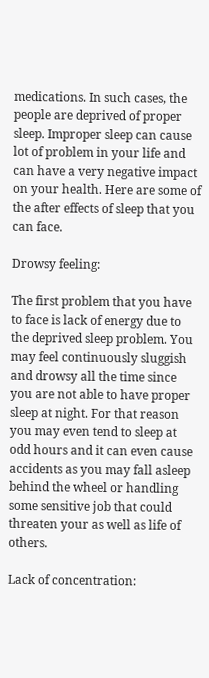medications. In such cases, the people are deprived of proper sleep. Improper sleep can cause lot of problem in your life and can have a very negative impact on your health. Here are some of the after effects of sleep that you can face.

Drowsy feeling:

The first problem that you have to face is lack of energy due to the deprived sleep problem. You may feel continuously sluggish and drowsy all the time since you are not able to have proper sleep at night. For that reason you may even tend to sleep at odd hours and it can even cause accidents as you may fall asleep behind the wheel or handling some sensitive job that could threaten your as well as life of others.

Lack of concentration: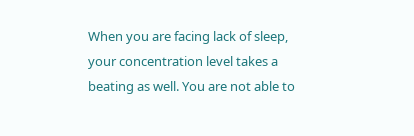When you are facing lack of sleep, your concentration level takes a beating as well. You are not able to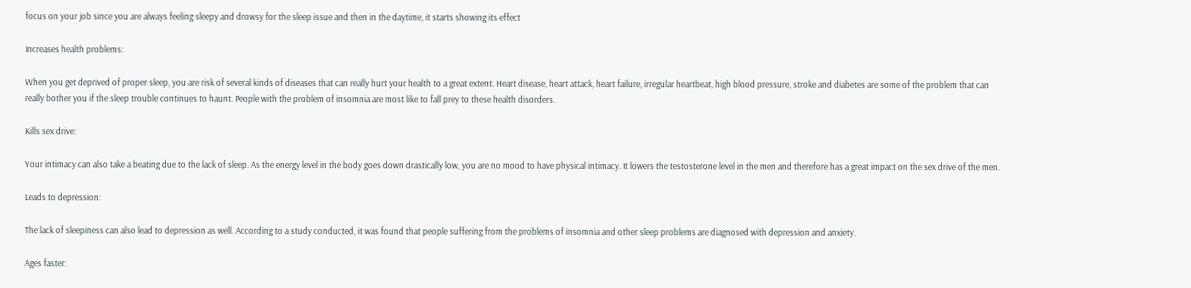focus on your job since you are always feeling sleepy and drowsy for the sleep issue and then in the daytime, it starts showing its effect

Increases health problems:

When you get deprived of proper sleep, you are risk of several kinds of diseases that can really hurt your health to a great extent. Heart disease, heart attack, heart failure, irregular heartbeat, high blood pressure, stroke and diabetes are some of the problem that can really bother you if the sleep trouble continues to haunt. People with the problem of insomnia are most like to fall prey to these health disorders.

Kills sex drive:

Your intimacy can also take a beating due to the lack of sleep. As the energy level in the body goes down drastically low, you are no mood to have physical intimacy. It lowers the testosterone level in the men and therefore has a great impact on the sex drive of the men.

Leads to depression:

The lack of sleepiness can also lead to depression as well. According to a study conducted, it was found that people suffering from the problems of insomnia and other sleep problems are diagnosed with depression and anxiety.

Ages faster: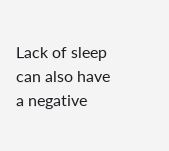Lack of sleep can also have a negative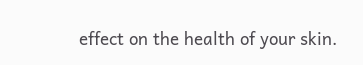effect on the health of your skin.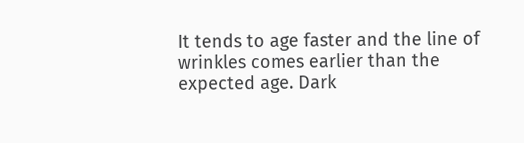It tends to age faster and the line of wrinkles comes earlier than the expected age. Dark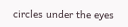circles under the eyes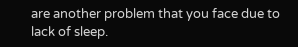are another problem that you face due to lack of sleep.